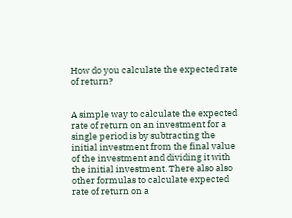How do you calculate the expected rate of return?


A simple way to calculate the expected rate of return on an investment for a single period is by subtracting the initial investment from the final value of the investment and dividing it with the initial investment. There also also other formulas to calculate expected rate of return on a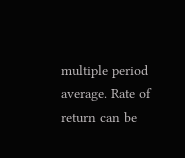multiple period average. Rate of return can be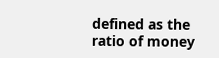defined as the ratio of money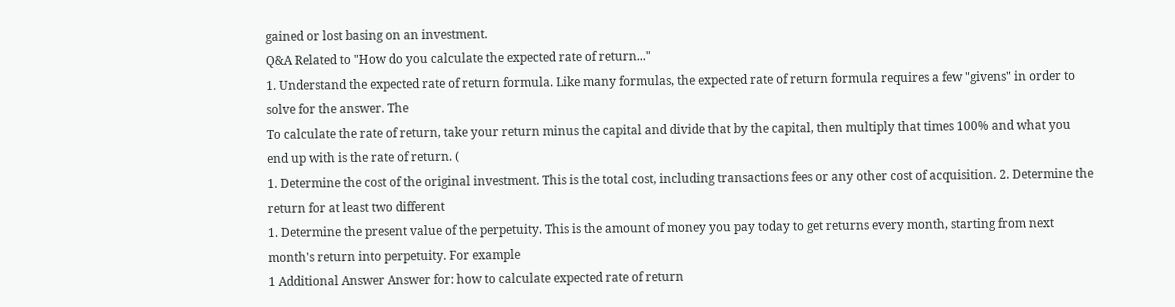gained or lost basing on an investment.
Q&A Related to "How do you calculate the expected rate of return..."
1. Understand the expected rate of return formula. Like many formulas, the expected rate of return formula requires a few "givens" in order to solve for the answer. The
To calculate the rate of return, take your return minus the capital and divide that by the capital, then multiply that times 100% and what you end up with is the rate of return. (
1. Determine the cost of the original investment. This is the total cost, including transactions fees or any other cost of acquisition. 2. Determine the return for at least two different
1. Determine the present value of the perpetuity. This is the amount of money you pay today to get returns every month, starting from next month's return into perpetuity. For example
1 Additional Answer Answer for: how to calculate expected rate of return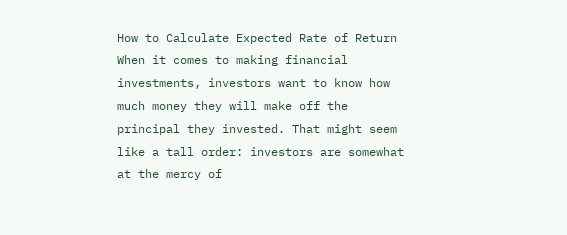How to Calculate Expected Rate of Return
When it comes to making financial investments, investors want to know how much money they will make off the principal they invested. That might seem like a tall order: investors are somewhat at the mercy of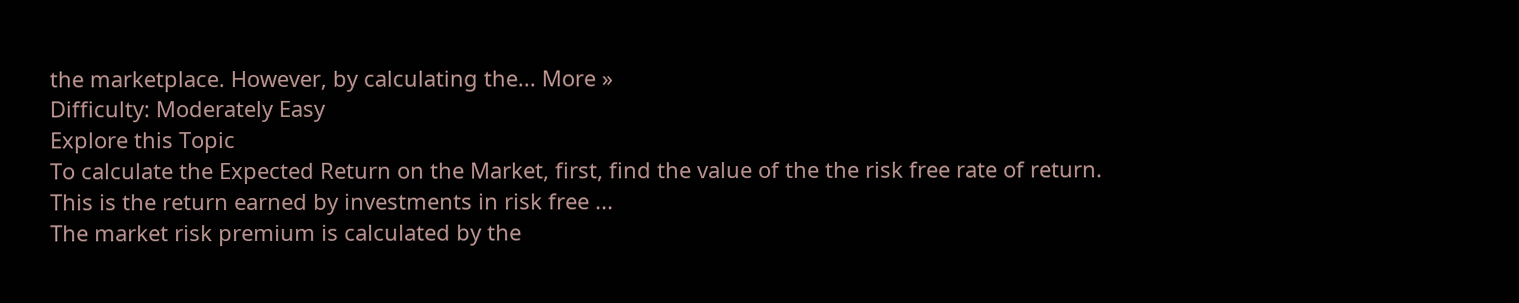the marketplace. However, by calculating the... More »
Difficulty: Moderately Easy
Explore this Topic
To calculate the Expected Return on the Market, first, find the value of the the risk free rate of return. This is the return earned by investments in risk free ...
The market risk premium is calculated by the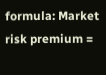formula: Market risk premium =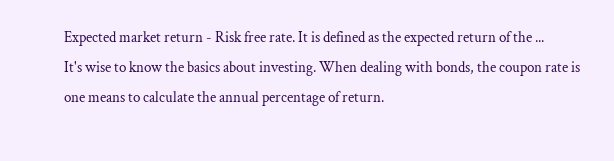Expected market return - Risk free rate. It is defined as the expected return of the ...
It's wise to know the basics about investing. When dealing with bonds, the coupon rate is one means to calculate the annual percentage of return.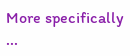More specifically ...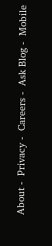About -  Privacy -  Careers -  Ask Blog -  Mobile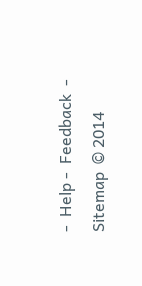-  Help -  Feedback  -  Sitemap  © 2014